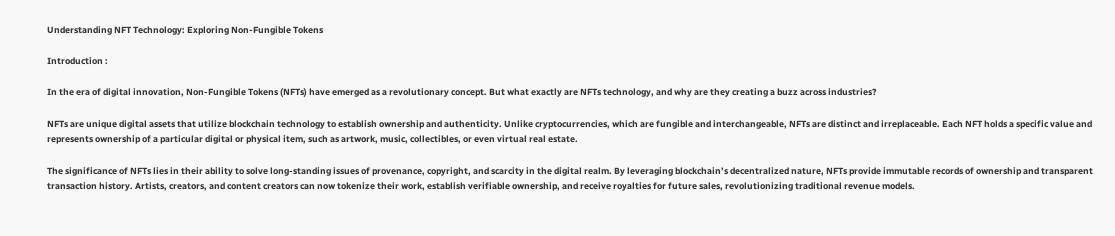Understanding NFT Technology: Exploring Non-Fungible Tokens

Introduction :

In the era of digital innovation, Non-Fungible Tokens (NFTs) have emerged as a revolutionary concept. But what exactly are NFTs technology, and why are they creating a buzz across industries?

NFTs are unique digital assets that utilize blockchain technology to establish ownership and authenticity. Unlike cryptocurrencies, which are fungible and interchangeable, NFTs are distinct and irreplaceable. Each NFT holds a specific value and represents ownership of a particular digital or physical item, such as artwork, music, collectibles, or even virtual real estate.

The significance of NFTs lies in their ability to solve long-standing issues of provenance, copyright, and scarcity in the digital realm. By leveraging blockchain’s decentralized nature, NFTs provide immutable records of ownership and transparent transaction history. Artists, creators, and content creators can now tokenize their work, establish verifiable ownership, and receive royalties for future sales, revolutionizing traditional revenue models.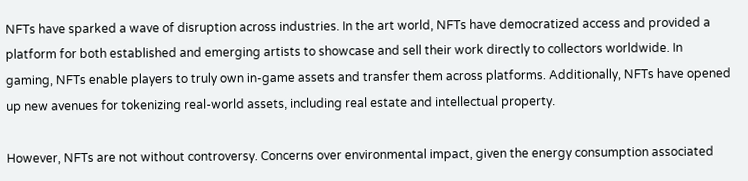NFTs have sparked a wave of disruption across industries. In the art world, NFTs have democratized access and provided a platform for both established and emerging artists to showcase and sell their work directly to collectors worldwide. In gaming, NFTs enable players to truly own in-game assets and transfer them across platforms. Additionally, NFTs have opened up new avenues for tokenizing real-world assets, including real estate and intellectual property.

However, NFTs are not without controversy. Concerns over environmental impact, given the energy consumption associated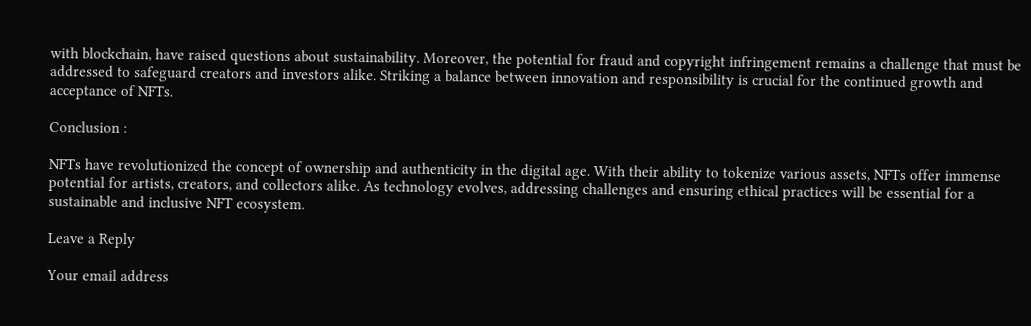with blockchain, have raised questions about sustainability. Moreover, the potential for fraud and copyright infringement remains a challenge that must be addressed to safeguard creators and investors alike. Striking a balance between innovation and responsibility is crucial for the continued growth and acceptance of NFTs.

Conclusion :

NFTs have revolutionized the concept of ownership and authenticity in the digital age. With their ability to tokenize various assets, NFTs offer immense potential for artists, creators, and collectors alike. As technology evolves, addressing challenges and ensuring ethical practices will be essential for a sustainable and inclusive NFT ecosystem.

Leave a Reply

Your email address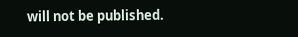will not be published.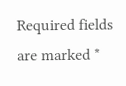Required fields are marked *